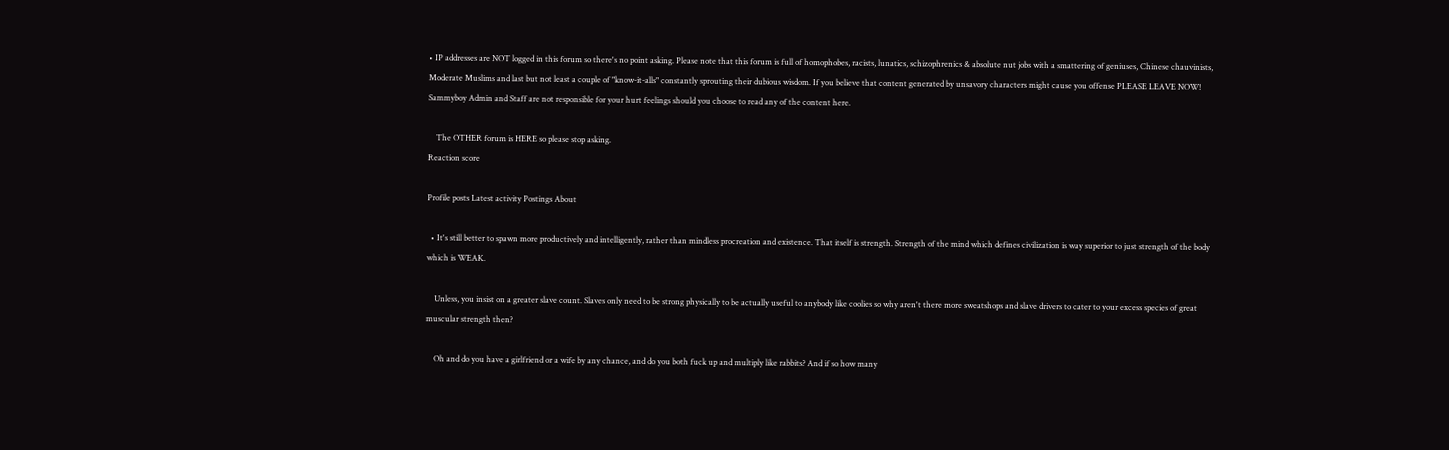• IP addresses are NOT logged in this forum so there's no point asking. Please note that this forum is full of homophobes, racists, lunatics, schizophrenics & absolute nut jobs with a smattering of geniuses, Chinese chauvinists, Moderate Muslims and last but not least a couple of "know-it-alls" constantly sprouting their dubious wisdom. If you believe that content generated by unsavory characters might cause you offense PLEASE LEAVE NOW! Sammyboy Admin and Staff are not responsible for your hurt feelings should you choose to read any of the content here.

    The OTHER forum is HERE so please stop asking.
Reaction score

Profile posts Latest activity Postings About

  • It's still better to spawn more productively and intelligently, rather than mindless procreation and existence. That itself is strength. Strength of the mind which defines civilization is way superior to just strength of the body which is WEAK.

    Unless, you insist on a greater slave count. Slaves only need to be strong physically to be actually useful to anybody like coolies so why aren't there more sweatshops and slave drivers to cater to your excess species of great muscular strength then?

    Oh and do you have a girlfriend or a wife by any chance, and do you both fuck up and multiply like rabbits? And if so how many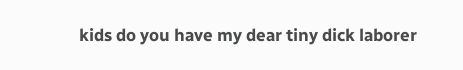kids do you have my dear tiny dick laborer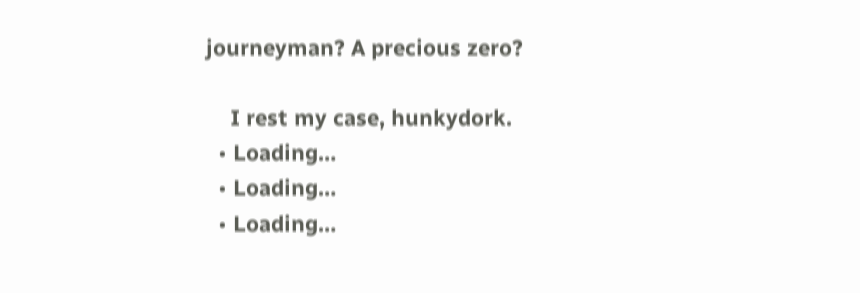journeyman? A precious zero?

    I rest my case, hunkydork.
  • Loading…
  • Loading…
  • Loading…